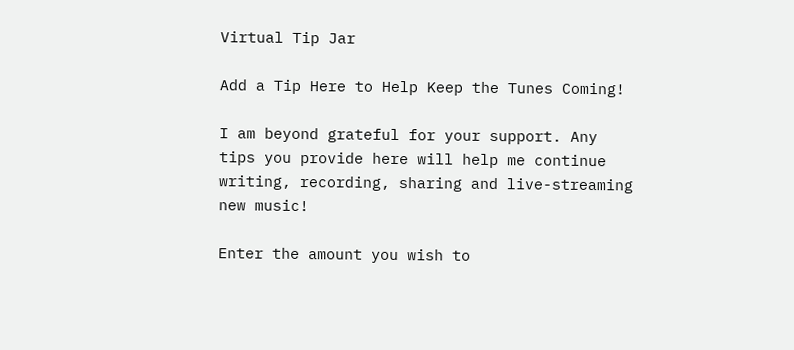Virtual Tip Jar

Add a Tip Here to Help Keep the Tunes Coming!

I am beyond grateful for your support. Any tips you provide here will help me continue writing, recording, sharing and live-streaming new music!

Enter the amount you wish to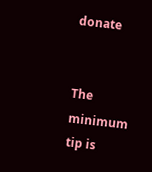donate


The minimum tip is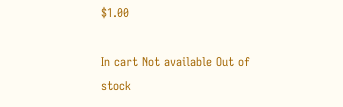$1.00

In cart Not available Out of stock